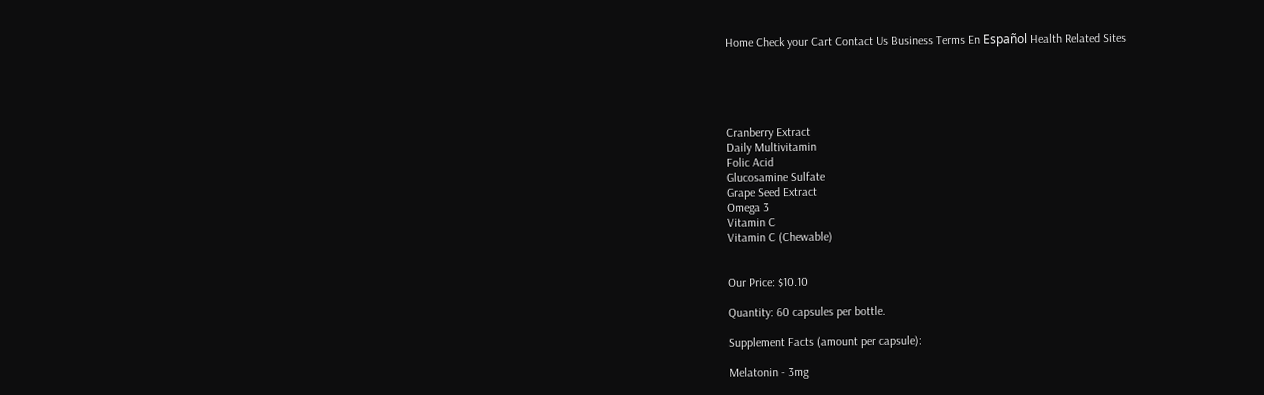Home Check your Cart Contact Us Business Terms En Español Health Related Sites





Cranberry Extract
Daily Multivitamin
Folic Acid
Glucosamine Sulfate
Grape Seed Extract
Omega 3
Vitamin C
Vitamin C (Chewable)


Our Price: $10.10

Quantity: 60 capsules per bottle.

Supplement Facts (amount per capsule):

Melatonin - 3mg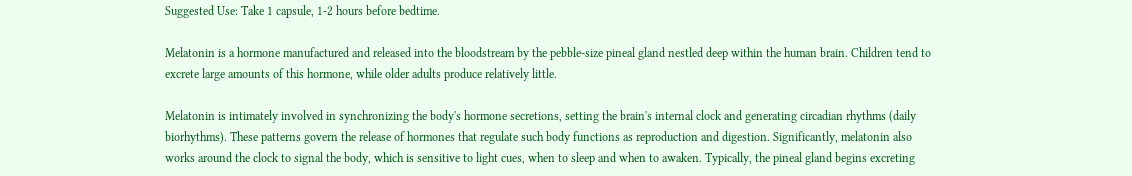Suggested Use: Take 1 capsule, 1-2 hours before bedtime.

Melatonin is a hormone manufactured and released into the bloodstream by the pebble-size pineal gland nestled deep within the human brain. Children tend to excrete large amounts of this hormone, while older adults produce relatively little.

Melatonin is intimately involved in synchronizing the body's hormone secretions, setting the brain's internal clock and generating circadian rhythms (daily biorhythms). These patterns govern the release of hormones that regulate such body functions as reproduction and digestion. Significantly, melatonin also works around the clock to signal the body, which is sensitive to light cues, when to sleep and when to awaken. Typically, the pineal gland begins excreting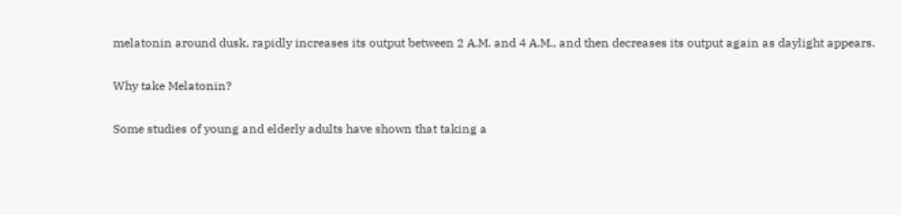melatonin around dusk, rapidly increases its output between 2 A.M. and 4 A.M., and then decreases its output again as daylight appears.

Why take Melatonin?

Some studies of young and elderly adults have shown that taking a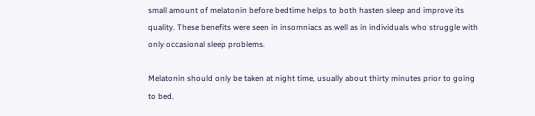small amount of melatonin before bedtime helps to both hasten sleep and improve its quality. These benefits were seen in insomniacs as well as in individuals who struggle with only occasional sleep problems.

Melatonin should only be taken at night time, usually about thirty minutes prior to going to bed.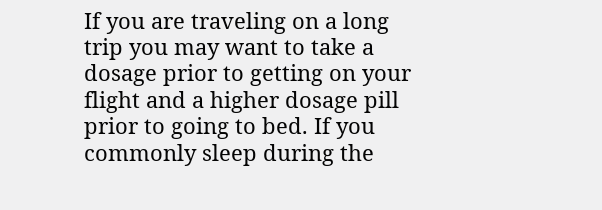If you are traveling on a long trip you may want to take a dosage prior to getting on your flight and a higher dosage pill prior to going to bed. If you commonly sleep during the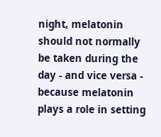night, melatonin should not normally be taken during the day - and vice versa - because melatonin plays a role in setting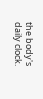the body's daily clock.